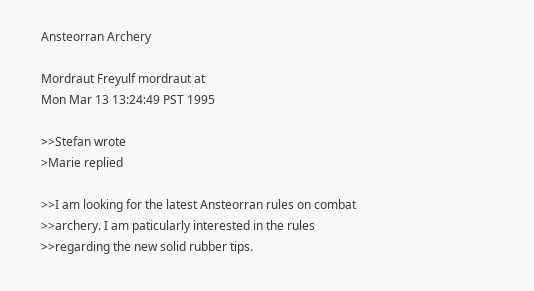Ansteorran Archery

Mordraut Freyulf mordraut at
Mon Mar 13 13:24:49 PST 1995

>>Stefan wrote
>Marie replied

>>I am looking for the latest Ansteorran rules on combat
>>archery. I am paticularly interested in the rules
>>regarding the new solid rubber tips.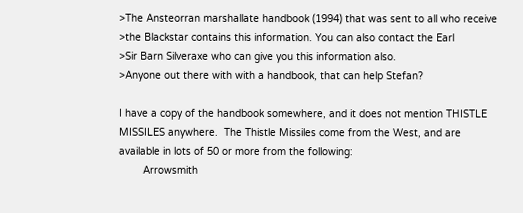>The Ansteorran marshallate handbook (1994) that was sent to all who receive
>the Blackstar contains this information. You can also contact the Earl
>Sir Barn Silveraxe who can give you this information also.
>Anyone out there with with a handbook, that can help Stefan?

I have a copy of the handbook somewhere, and it does not mention THISTLE
MISSILES anywhere.  The Thistle Missiles come from the West, and are
available in lots of 50 or more from the following:
        Arrowsmith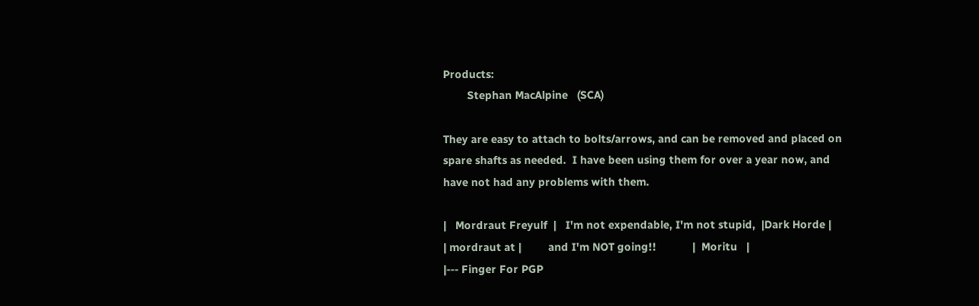Products:
        Stephan MacAlpine   (SCA)

They are easy to attach to bolts/arrows, and can be removed and placed on
spare shafts as needed.  I have been using them for over a year now, and
have not had any problems with them.

|   Mordraut Freyulf  |   I'm not expendable, I'm not stupid,  |Dark Horde |
| mordraut at |         and I'm NOT going!!            |  Moritu   |
|--- Finger For PGP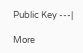Public Key ---|

More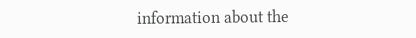information about the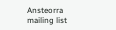Ansteorra mailing list